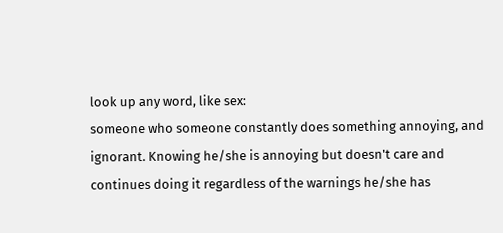look up any word, like sex:
someone who someone constantly does something annoying, and ignorant. Knowing he/she is annoying but doesn't care and continues doing it regardless of the warnings he/she has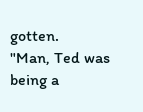gotten.
"Man, Ted was being a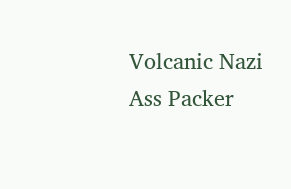Volcanic Nazi Ass Packer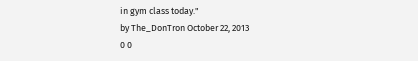in gym class today."
by The_DonTron October 22, 2013
0 0